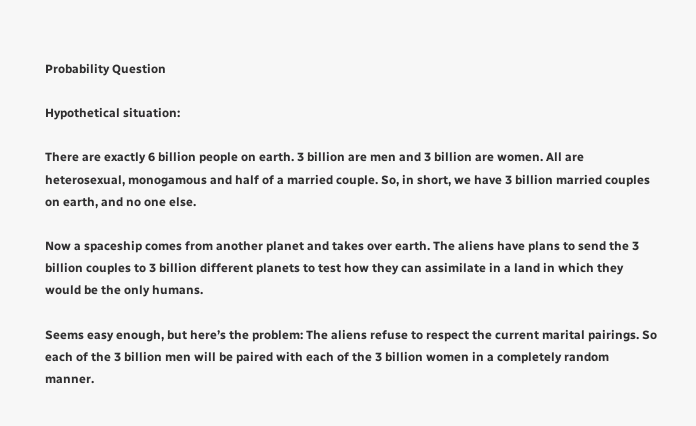Probability Question

Hypothetical situation:

There are exactly 6 billion people on earth. 3 billion are men and 3 billion are women. All are heterosexual, monogamous and half of a married couple. So, in short, we have 3 billion married couples on earth, and no one else.

Now a spaceship comes from another planet and takes over earth. The aliens have plans to send the 3 billion couples to 3 billion different planets to test how they can assimilate in a land in which they would be the only humans.

Seems easy enough, but here’s the problem: The aliens refuse to respect the current marital pairings. So each of the 3 billion men will be paired with each of the 3 billion women in a completely random manner.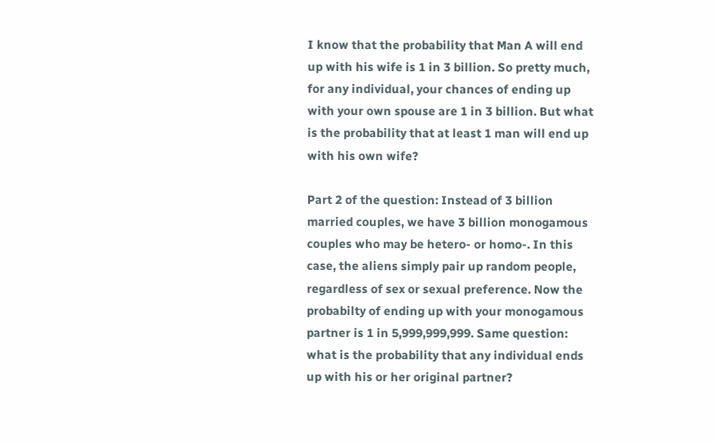I know that the probability that Man A will end up with his wife is 1 in 3 billion. So pretty much, for any individual, your chances of ending up with your own spouse are 1 in 3 billion. But what is the probability that at least 1 man will end up with his own wife?

Part 2 of the question: Instead of 3 billion married couples, we have 3 billion monogamous couples who may be hetero- or homo-. In this case, the aliens simply pair up random people, regardless of sex or sexual preference. Now the probabilty of ending up with your monogamous partner is 1 in 5,999,999,999. Same question: what is the probability that any individual ends up with his or her original partner?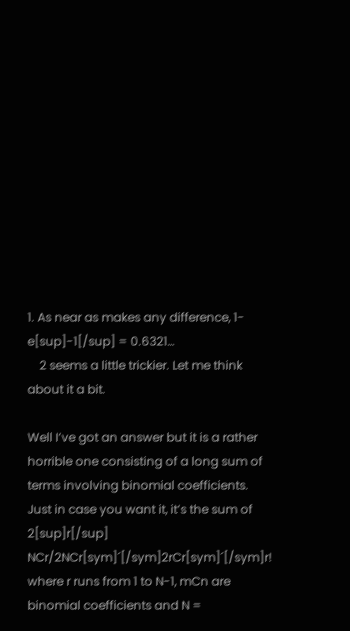1. As near as makes any difference, 1-e[sup]-1[/sup] = 0.6321…
    2 seems a little trickier. Let me think about it a bit.

Well I’ve got an answer but it is a rather horrible one consisting of a long sum of terms involving binomial coefficients. Just in case you want it, it’s the sum of
2[sup]r[/sup] NCr/2NCr[sym]´[/sym]2rCr[sym]´[/sym]r!
where r runs from 1 to N-1, mCn are binomial coefficients and N =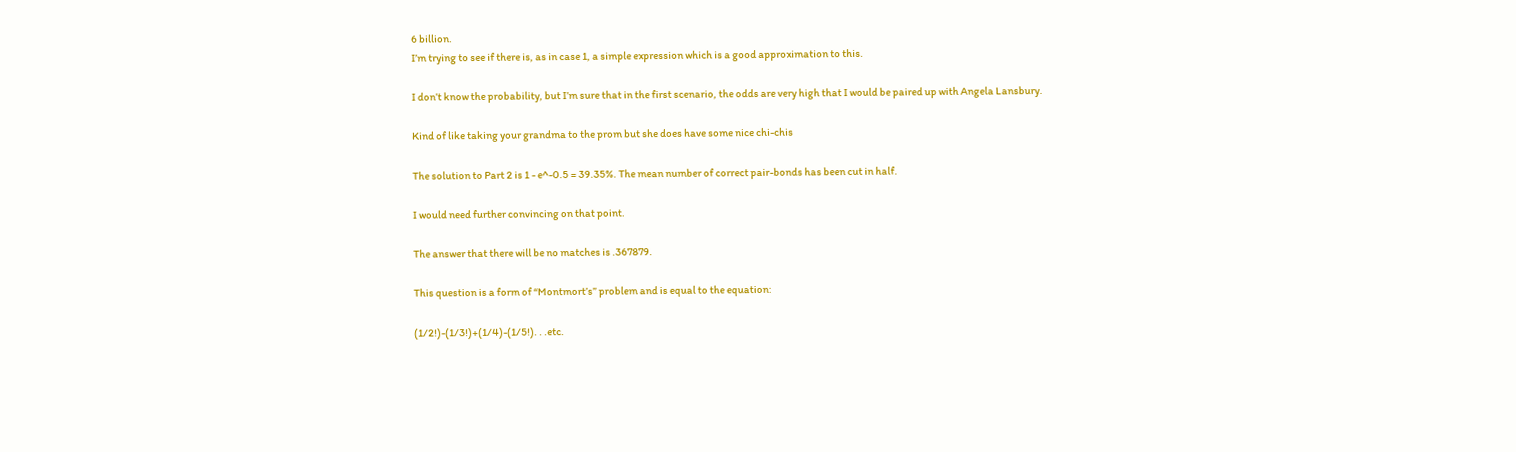6 billion.
I’m trying to see if there is, as in case 1, a simple expression which is a good approximation to this.

I don’t know the probability, but I’m sure that in the first scenario, the odds are very high that I would be paired up with Angela Lansbury.

Kind of like taking your grandma to the prom but she does have some nice chi-chis

The solution to Part 2 is 1 - e^-0.5 = 39.35%. The mean number of correct pair-bonds has been cut in half.

I would need further convincing on that point.

The answer that there will be no matches is .367879.

This question is a form of “Montmort’s” problem and is equal to the equation:

(1/2!)-(1/3!)+(1/4)-(1/5!). . .etc.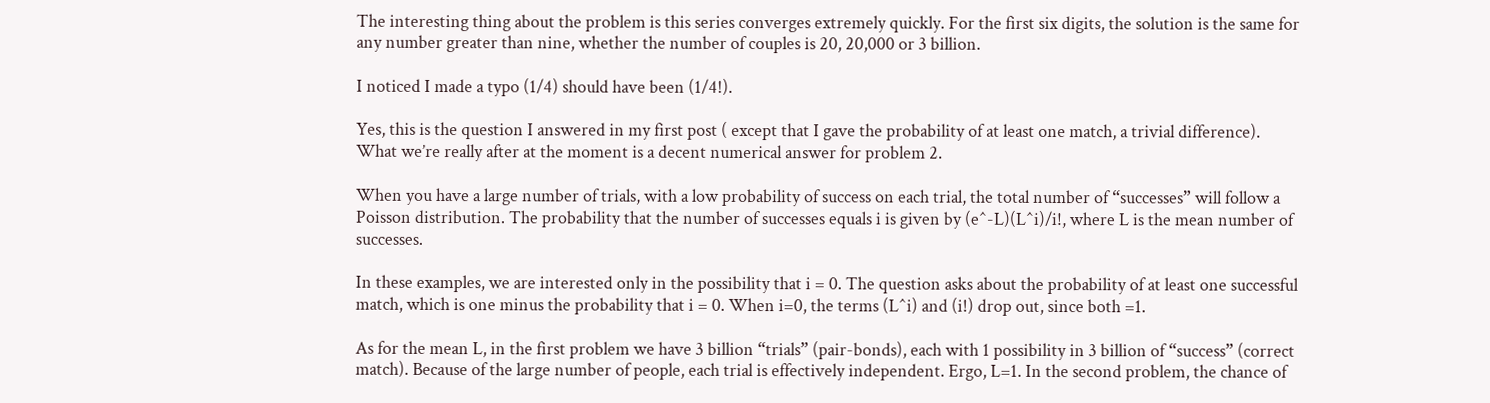The interesting thing about the problem is this series converges extremely quickly. For the first six digits, the solution is the same for any number greater than nine, whether the number of couples is 20, 20,000 or 3 billion.

I noticed I made a typo (1/4) should have been (1/4!).

Yes, this is the question I answered in my first post ( except that I gave the probability of at least one match, a trivial difference). What we’re really after at the moment is a decent numerical answer for problem 2.

When you have a large number of trials, with a low probability of success on each trial, the total number of “successes” will follow a Poisson distribution. The probability that the number of successes equals i is given by (e^-L)(L^i)/i!, where L is the mean number of successes.

In these examples, we are interested only in the possibility that i = 0. The question asks about the probability of at least one successful match, which is one minus the probability that i = 0. When i=0, the terms (L^i) and (i!) drop out, since both =1.

As for the mean L, in the first problem we have 3 billion “trials” (pair-bonds), each with 1 possibility in 3 billion of “success” (correct match). Because of the large number of people, each trial is effectively independent. Ergo, L=1. In the second problem, the chance of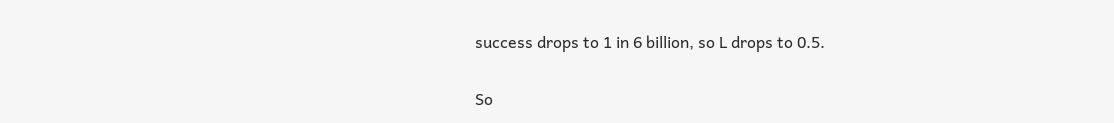success drops to 1 in 6 billion, so L drops to 0.5.

So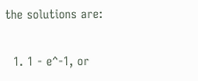the solutions are:

  1. 1 - e^-1, or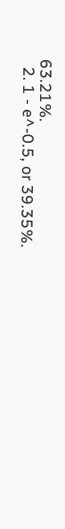63.21%.
  2. 1 - e^-0.5, or 39.35%.